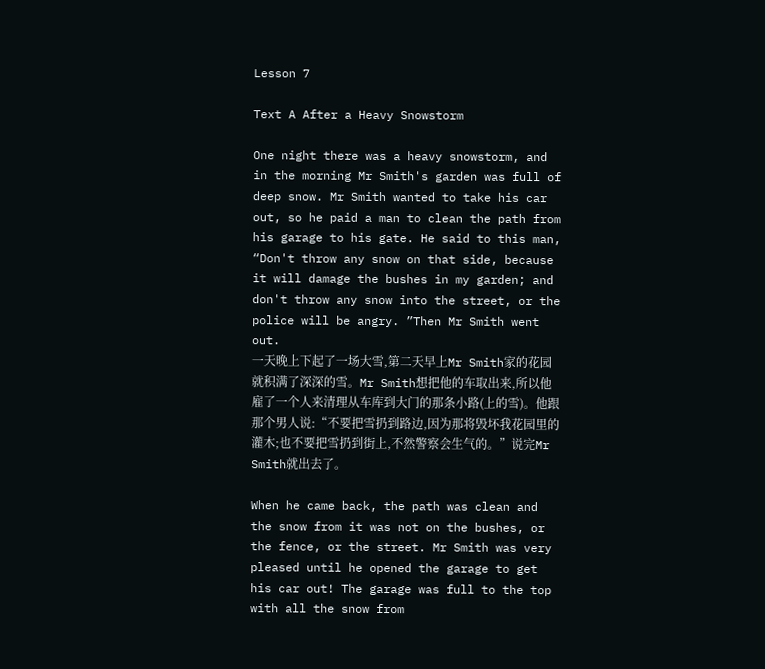Lesson 7

Text A After a Heavy Snowstorm

One night there was a heavy snowstorm, and in the morning Mr Smith's garden was full of deep snow. Mr Smith wanted to take his car out, so he paid a man to clean the path from his garage to his gate. He said to this man, “Don't throw any snow on that side, because it will damage the bushes in my garden; and don't throw any snow into the street, or the police will be angry. ”Then Mr Smith went out.
一天晚上下起了一场大雪,第二天早上Mr Smith家的花园就积满了深深的雪。Mr Smith想把他的车取出来,所以他雇了一个人来清理从车库到大门的那条小路(上的雪)。他跟那个男人说:“不要把雪扔到路边,因为那将毁坏我花园里的灌木;也不要把雪扔到街上,不然警察会生气的。”说完Mr Smith就出去了。

When he came back, the path was clean and the snow from it was not on the bushes, or the fence, or the street. Mr Smith was very pleased until he opened the garage to get his car out! The garage was full to the top with all the snow from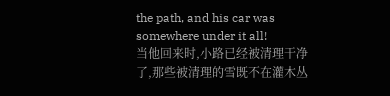the path, and his car was somewhere under it all!
当他回来时,小路已经被清理干净了,那些被清理的雪既不在灌木丛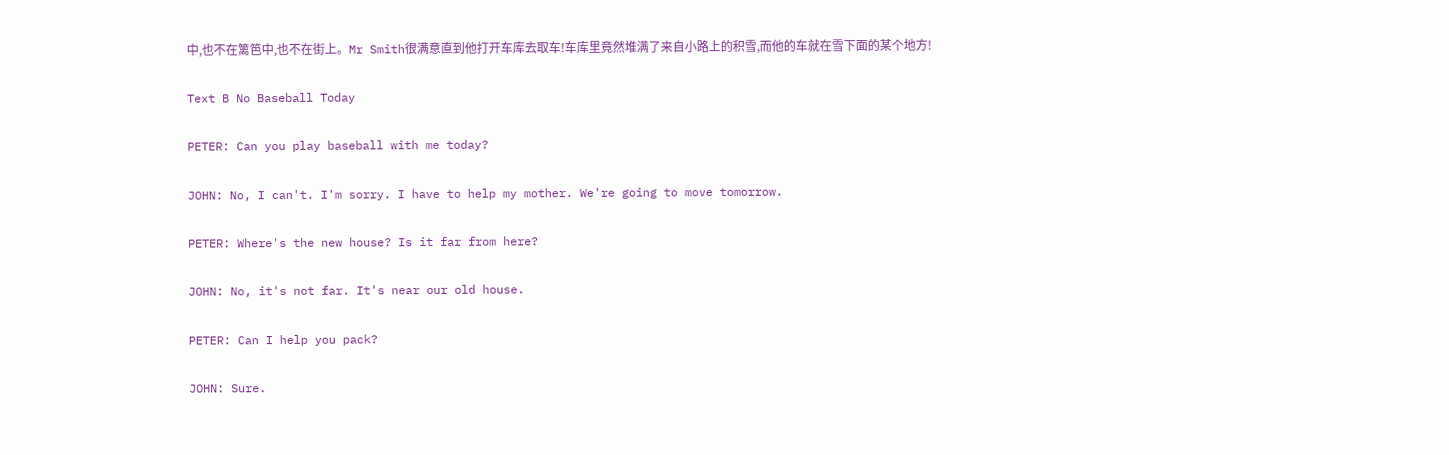中,也不在篱笆中,也不在街上。Mr Smith很满意直到他打开车库去取车!车库里竟然堆满了来自小路上的积雪,而他的车就在雪下面的某个地方!

Text B No Baseball Today

PETER: Can you play baseball with me today?

JOHN: No, I can't. I'm sorry. I have to help my mother. We're going to move tomorrow.

PETER: Where's the new house? Is it far from here?

JOHN: No, it's not far. It's near our old house.

PETER: Can I help you pack?

JOHN: Sure.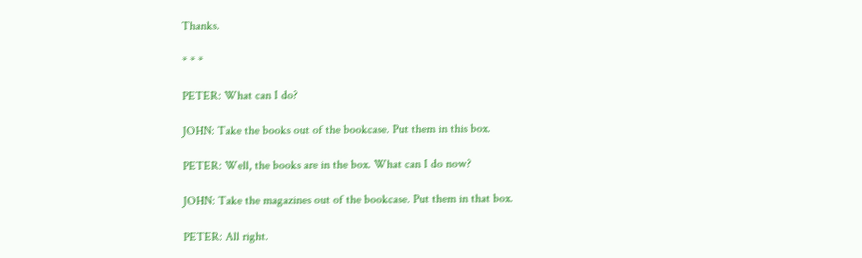Thanks.

* * *

PETER: What can I do?

JOHN: Take the books out of the bookcase. Put them in this box.

PETER: Well, the books are in the box. What can I do now?

JOHN: Take the magazines out of the bookcase. Put them in that box.

PETER: All right.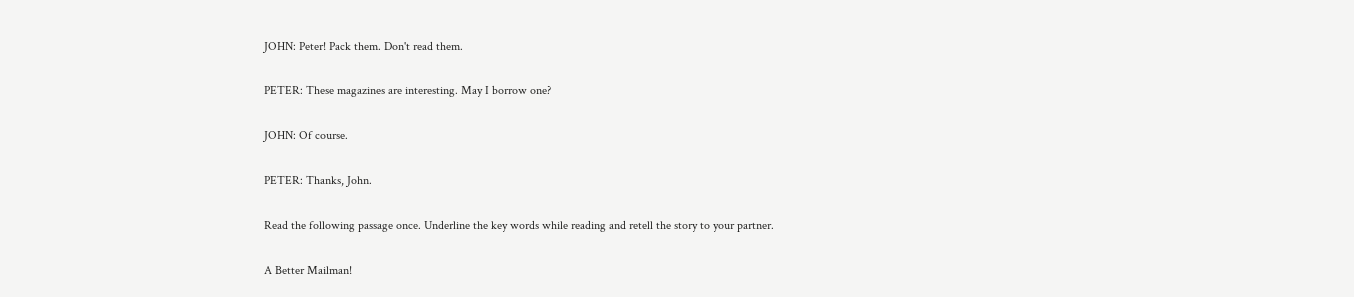JOHN: Peter! Pack them. Don't read them.

PETER: These magazines are interesting. May I borrow one?

JOHN: Of course.

PETER: Thanks, John.

Read the following passage once. Underline the key words while reading and retell the story to your partner.

A Better Mailman!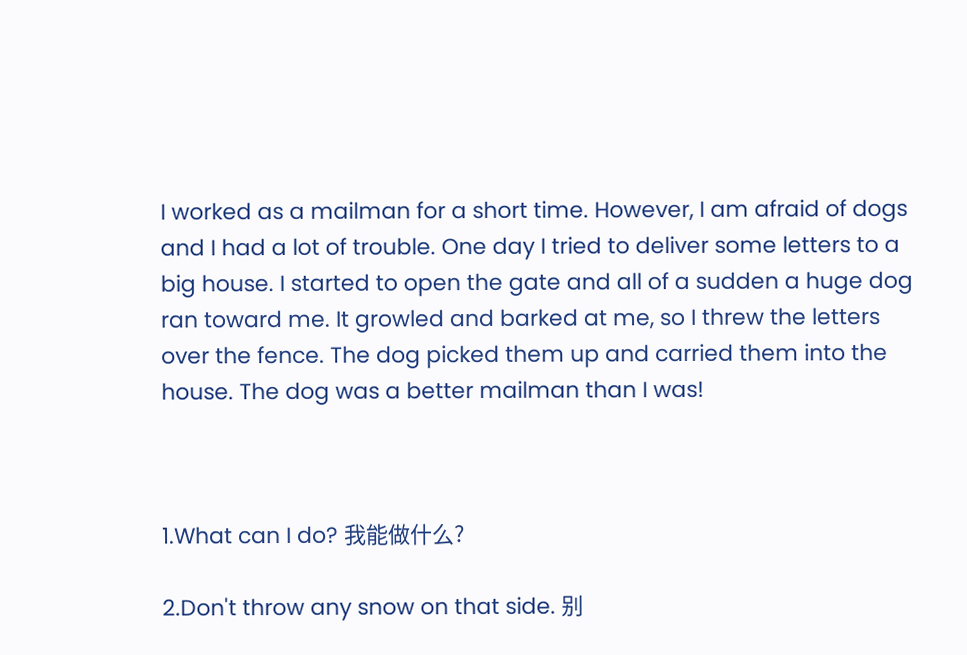I worked as a mailman for a short time. However, I am afraid of dogs and I had a lot of trouble. One day I tried to deliver some letters to a big house. I started to open the gate and all of a sudden a huge dog ran toward me. It growled and barked at me, so I threw the letters over the fence. The dog picked them up and carried them into the house. The dog was a better mailman than I was!



1.What can I do? 我能做什么?

2.Don't throw any snow on that side. 别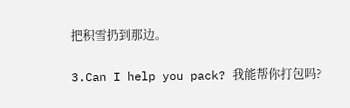把积雪扔到那边。

3.Can I help you pack? 我能帮你打包吗?